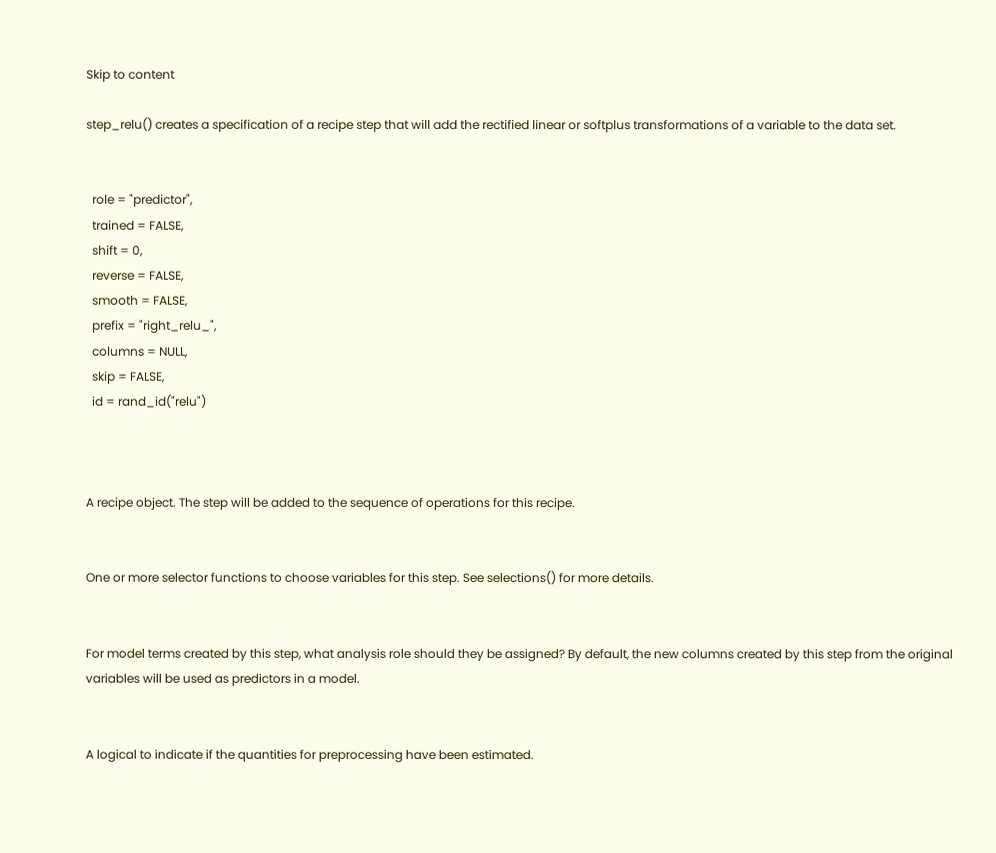Skip to content

step_relu() creates a specification of a recipe step that will add the rectified linear or softplus transformations of a variable to the data set.


  role = "predictor",
  trained = FALSE,
  shift = 0,
  reverse = FALSE,
  smooth = FALSE,
  prefix = "right_relu_",
  columns = NULL,
  skip = FALSE,
  id = rand_id("relu")



A recipe object. The step will be added to the sequence of operations for this recipe.


One or more selector functions to choose variables for this step. See selections() for more details.


For model terms created by this step, what analysis role should they be assigned? By default, the new columns created by this step from the original variables will be used as predictors in a model.


A logical to indicate if the quantities for preprocessing have been estimated.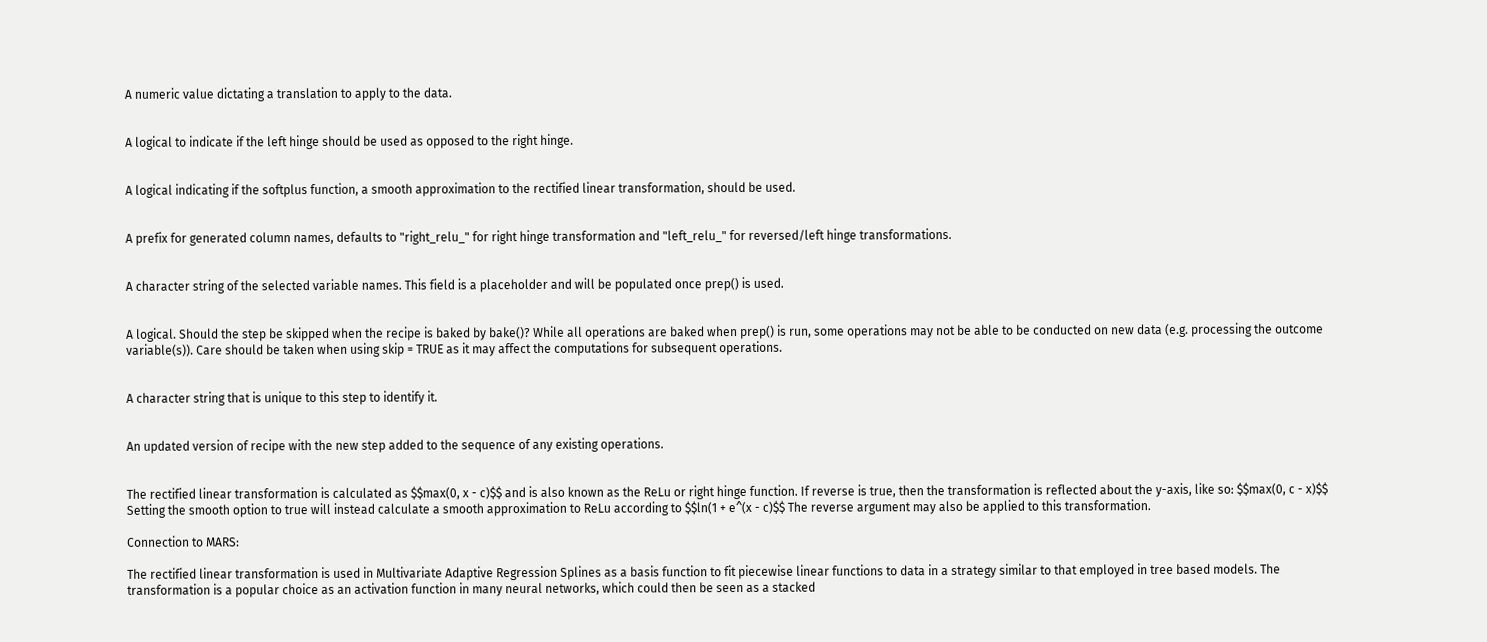A numeric value dictating a translation to apply to the data.


A logical to indicate if the left hinge should be used as opposed to the right hinge.


A logical indicating if the softplus function, a smooth approximation to the rectified linear transformation, should be used.


A prefix for generated column names, defaults to "right_relu_" for right hinge transformation and "left_relu_" for reversed/left hinge transformations.


A character string of the selected variable names. This field is a placeholder and will be populated once prep() is used.


A logical. Should the step be skipped when the recipe is baked by bake()? While all operations are baked when prep() is run, some operations may not be able to be conducted on new data (e.g. processing the outcome variable(s)). Care should be taken when using skip = TRUE as it may affect the computations for subsequent operations.


A character string that is unique to this step to identify it.


An updated version of recipe with the new step added to the sequence of any existing operations.


The rectified linear transformation is calculated as $$max(0, x - c)$$ and is also known as the ReLu or right hinge function. If reverse is true, then the transformation is reflected about the y-axis, like so: $$max(0, c - x)$$ Setting the smooth option to true will instead calculate a smooth approximation to ReLu according to $$ln(1 + e^(x - c)$$ The reverse argument may also be applied to this transformation.

Connection to MARS:

The rectified linear transformation is used in Multivariate Adaptive Regression Splines as a basis function to fit piecewise linear functions to data in a strategy similar to that employed in tree based models. The transformation is a popular choice as an activation function in many neural networks, which could then be seen as a stacked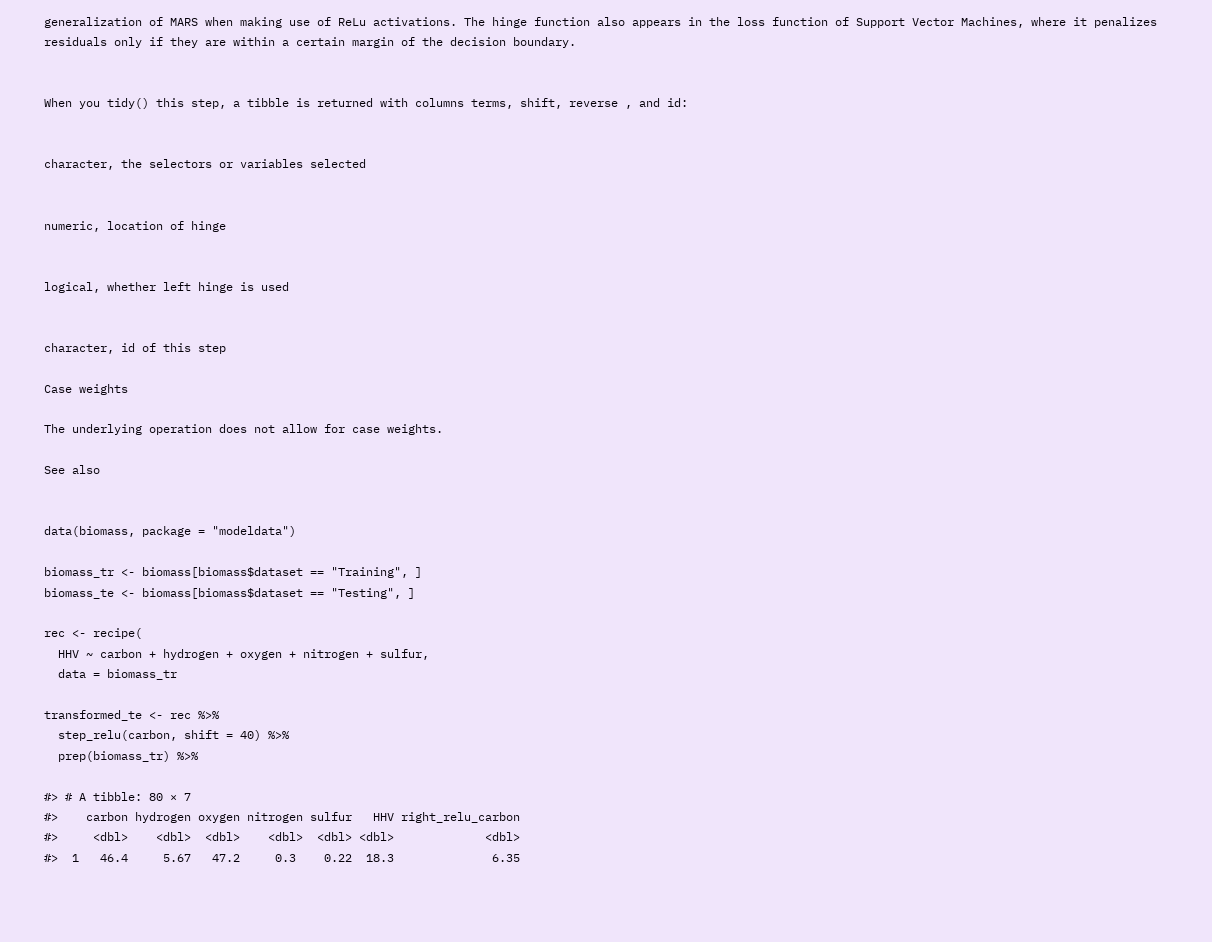generalization of MARS when making use of ReLu activations. The hinge function also appears in the loss function of Support Vector Machines, where it penalizes residuals only if they are within a certain margin of the decision boundary.


When you tidy() this step, a tibble is returned with columns terms, shift, reverse , and id:


character, the selectors or variables selected


numeric, location of hinge


logical, whether left hinge is used


character, id of this step

Case weights

The underlying operation does not allow for case weights.

See also


data(biomass, package = "modeldata")

biomass_tr <- biomass[biomass$dataset == "Training", ]
biomass_te <- biomass[biomass$dataset == "Testing", ]

rec <- recipe(
  HHV ~ carbon + hydrogen + oxygen + nitrogen + sulfur,
  data = biomass_tr

transformed_te <- rec %>%
  step_relu(carbon, shift = 40) %>%
  prep(biomass_tr) %>%

#> # A tibble: 80 × 7
#>    carbon hydrogen oxygen nitrogen sulfur   HHV right_relu_carbon
#>     <dbl>    <dbl>  <dbl>    <dbl>  <dbl> <dbl>             <dbl>
#>  1   46.4     5.67   47.2     0.3    0.22  18.3              6.35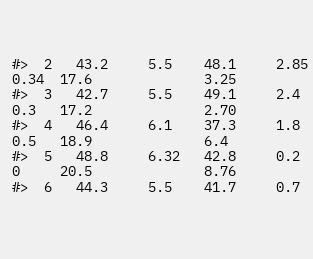#>  2   43.2     5.5    48.1     2.85   0.34  17.6              3.25
#>  3   42.7     5.5    49.1     2.4    0.3   17.2              2.70
#>  4   46.4     6.1    37.3     1.8    0.5   18.9              6.4
#>  5   48.8     6.32   42.8     0.2    0     20.5              8.76
#>  6   44.3     5.5    41.7     0.7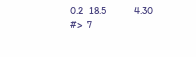0.2   18.5              4.30
#>  7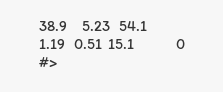38.9     5.23   54.1     1.19   0.51  15.1              0
#>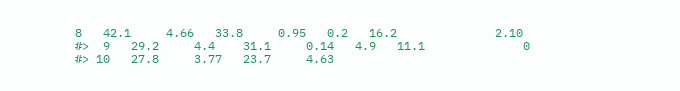8   42.1     4.66   33.8     0.95   0.2   16.2              2.10
#>  9   29.2     4.4    31.1     0.14   4.9   11.1              0
#> 10   27.8     3.77   23.7     4.63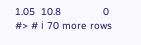1.05  10.8              0
#> # ℹ 70 more rows